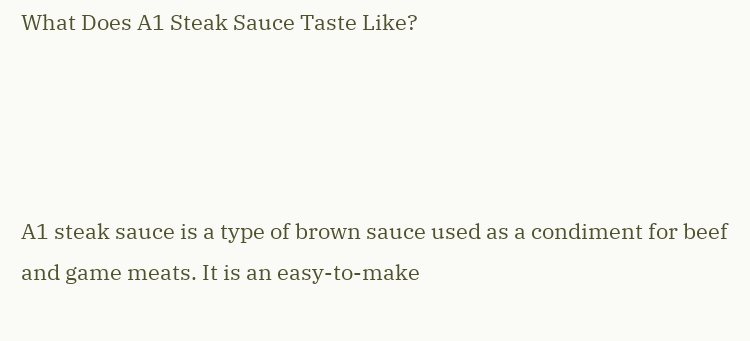What Does A1 Steak Sauce Taste Like?




A1 steak sauce is a type of brown sauce used as a condiment for beef and game meats. It is an easy-to-make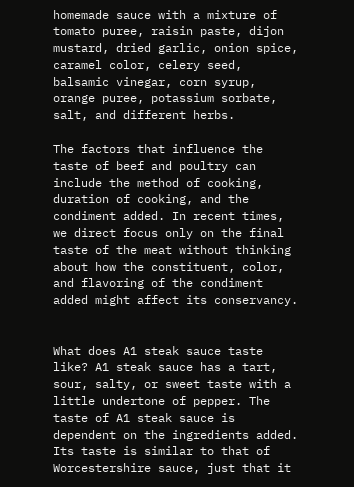homemade sauce with a mixture of tomato puree, raisin paste, dijon mustard, dried garlic, onion spice, caramel color, celery seed, balsamic vinegar, corn syrup, orange puree, potassium sorbate, salt, and different herbs.

The factors that influence the taste of beef and poultry can include the method of cooking, duration of cooking, and the condiment added. In recent times, we direct focus only on the final taste of the meat without thinking about how the constituent, color, and flavoring of the condiment added might affect its conservancy.


What does A1 steak sauce taste like? A1 steak sauce has a tart, sour, salty, or sweet taste with a little undertone of pepper. The taste of A1 steak sauce is dependent on the ingredients added. Its taste is similar to that of Worcestershire sauce, just that it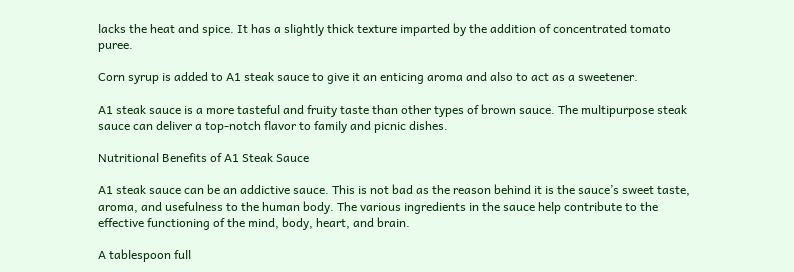lacks the heat and spice. It has a slightly thick texture imparted by the addition of concentrated tomato puree.

Corn syrup is added to A1 steak sauce to give it an enticing aroma and also to act as a sweetener.

A1 steak sauce is a more tasteful and fruity taste than other types of brown sauce. The multipurpose steak sauce can deliver a top-notch flavor to family and picnic dishes.

Nutritional Benefits of A1 Steak Sauce

A1 steak sauce can be an addictive sauce. This is not bad as the reason behind it is the sauce’s sweet taste, aroma, and usefulness to the human body. The various ingredients in the sauce help contribute to the effective functioning of the mind, body, heart, and brain.

A tablespoon full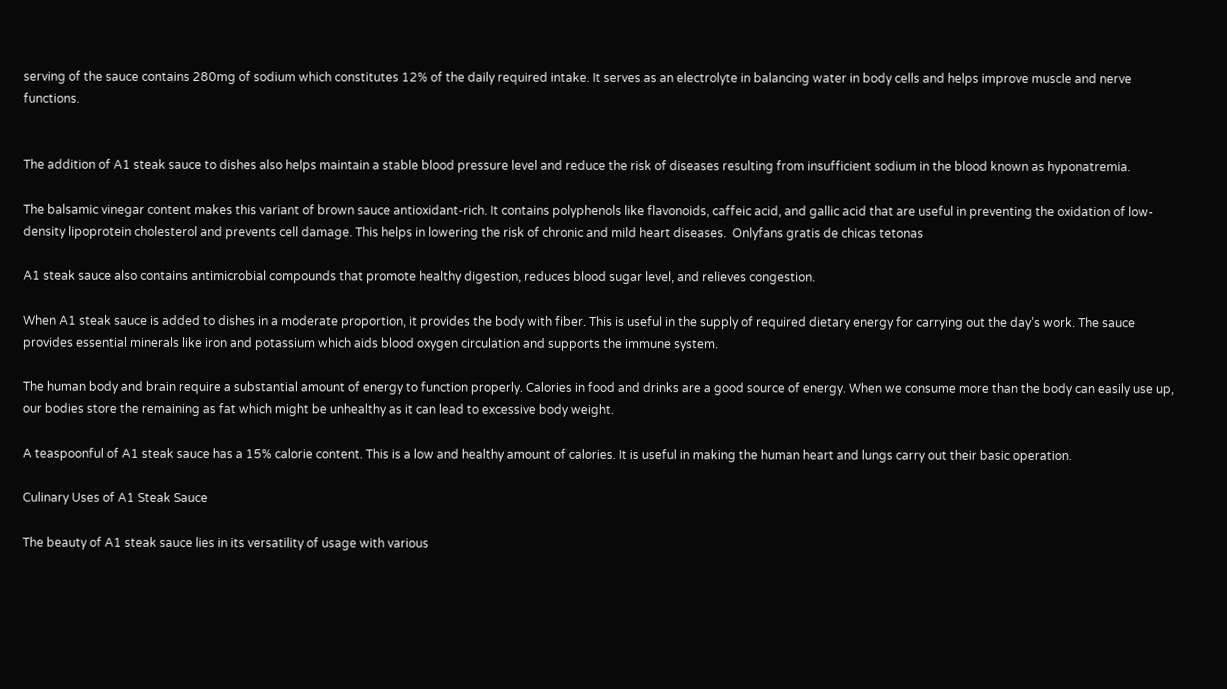serving of the sauce contains 280mg of sodium which constitutes 12% of the daily required intake. It serves as an electrolyte in balancing water in body cells and helps improve muscle and nerve functions.


The addition of A1 steak sauce to dishes also helps maintain a stable blood pressure level and reduce the risk of diseases resulting from insufficient sodium in the blood known as hyponatremia.

The balsamic vinegar content makes this variant of brown sauce antioxidant-rich. It contains polyphenols like flavonoids, caffeic acid, and gallic acid that are useful in preventing the oxidation of low-density lipoprotein cholesterol and prevents cell damage. This helps in lowering the risk of chronic and mild heart diseases.  Onlyfans gratis de chicas tetonas

A1 steak sauce also contains antimicrobial compounds that promote healthy digestion, reduces blood sugar level, and relieves congestion.

When A1 steak sauce is added to dishes in a moderate proportion, it provides the body with fiber. This is useful in the supply of required dietary energy for carrying out the day’s work. The sauce provides essential minerals like iron and potassium which aids blood oxygen circulation and supports the immune system.

The human body and brain require a substantial amount of energy to function properly. Calories in food and drinks are a good source of energy. When we consume more than the body can easily use up, our bodies store the remaining as fat which might be unhealthy as it can lead to excessive body weight.

A teaspoonful of A1 steak sauce has a 15% calorie content. This is a low and healthy amount of calories. It is useful in making the human heart and lungs carry out their basic operation.

Culinary Uses of A1 Steak Sauce

The beauty of A1 steak sauce lies in its versatility of usage with various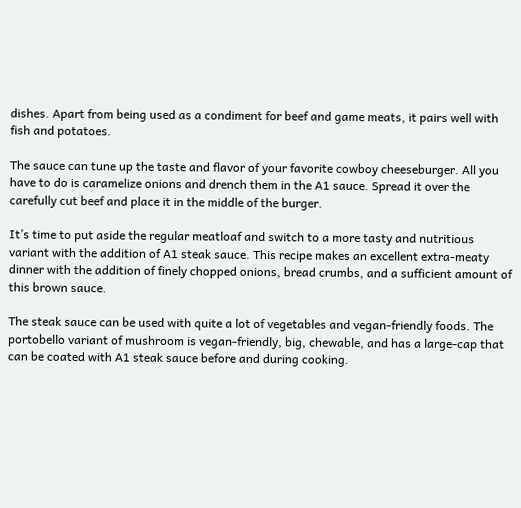dishes. Apart from being used as a condiment for beef and game meats, it pairs well with fish and potatoes.

The sauce can tune up the taste and flavor of your favorite cowboy cheeseburger. All you have to do is caramelize onions and drench them in the A1 sauce. Spread it over the carefully cut beef and place it in the middle of the burger.

It’s time to put aside the regular meatloaf and switch to a more tasty and nutritious variant with the addition of A1 steak sauce. This recipe makes an excellent extra-meaty dinner with the addition of finely chopped onions, bread crumbs, and a sufficient amount of this brown sauce.

The steak sauce can be used with quite a lot of vegetables and vegan-friendly foods. The portobello variant of mushroom is vegan-friendly, big, chewable, and has a large-cap that can be coated with A1 steak sauce before and during cooking.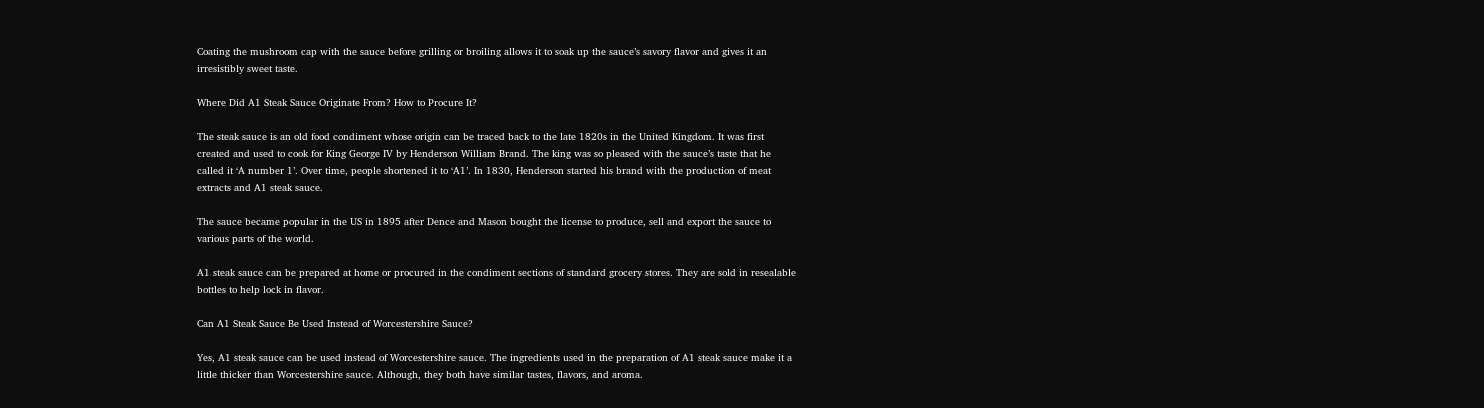Coating the mushroom cap with the sauce before grilling or broiling allows it to soak up the sauce’s savory flavor and gives it an irresistibly sweet taste.

Where Did A1 Steak Sauce Originate From? How to Procure It?

The steak sauce is an old food condiment whose origin can be traced back to the late 1820s in the United Kingdom. It was first created and used to cook for King George IV by Henderson William Brand. The king was so pleased with the sauce’s taste that he called it ‘A number 1’. Over time, people shortened it to ‘A1’. In 1830, Henderson started his brand with the production of meat extracts and A1 steak sauce.

The sauce became popular in the US in 1895 after Dence and Mason bought the license to produce, sell and export the sauce to various parts of the world.

A1 steak sauce can be prepared at home or procured in the condiment sections of standard grocery stores. They are sold in resealable bottles to help lock in flavor.

Can A1 Steak Sauce Be Used Instead of Worcestershire Sauce?

Yes, A1 steak sauce can be used instead of Worcestershire sauce. The ingredients used in the preparation of A1 steak sauce make it a little thicker than Worcestershire sauce. Although, they both have similar tastes, flavors, and aroma.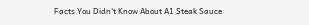Facts You Didn’t Know About A1 Steak Sauce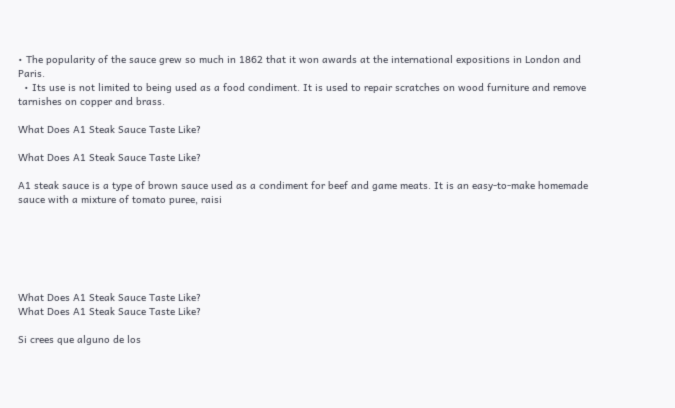• The popularity of the sauce grew so much in 1862 that it won awards at the international expositions in London and Paris.
  • Its use is not limited to being used as a food condiment. It is used to repair scratches on wood furniture and remove tarnishes on copper and brass.

What Does A1 Steak Sauce Taste Like?

What Does A1 Steak Sauce Taste Like?

A1 steak sauce is a type of brown sauce used as a condiment for beef and game meats. It is an easy-to-make homemade sauce with a mixture of tomato puree, raisi






What Does A1 Steak Sauce Taste Like?
What Does A1 Steak Sauce Taste Like?

Si crees que alguno de los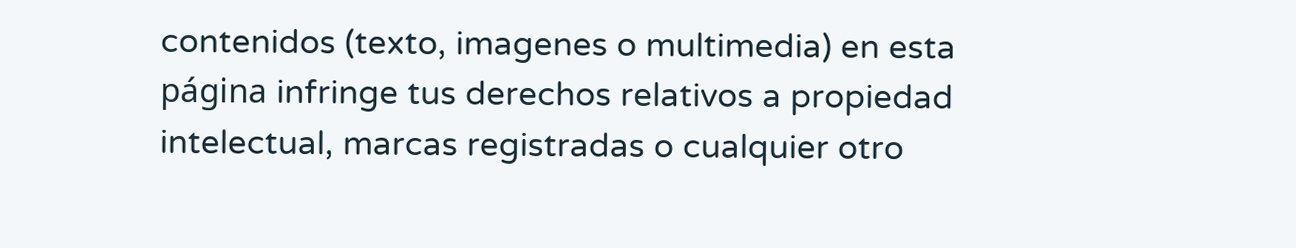contenidos (texto, imagenes o multimedia) en esta página infringe tus derechos relativos a propiedad intelectual, marcas registradas o cualquier otro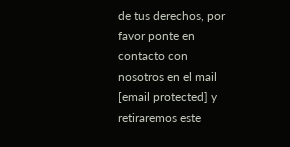de tus derechos, por favor ponte en contacto con nosotros en el mail [email protected] y retiraremos este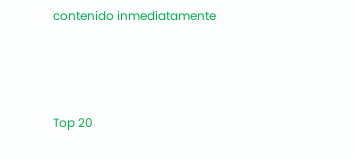contenido inmediatamente



Top 20